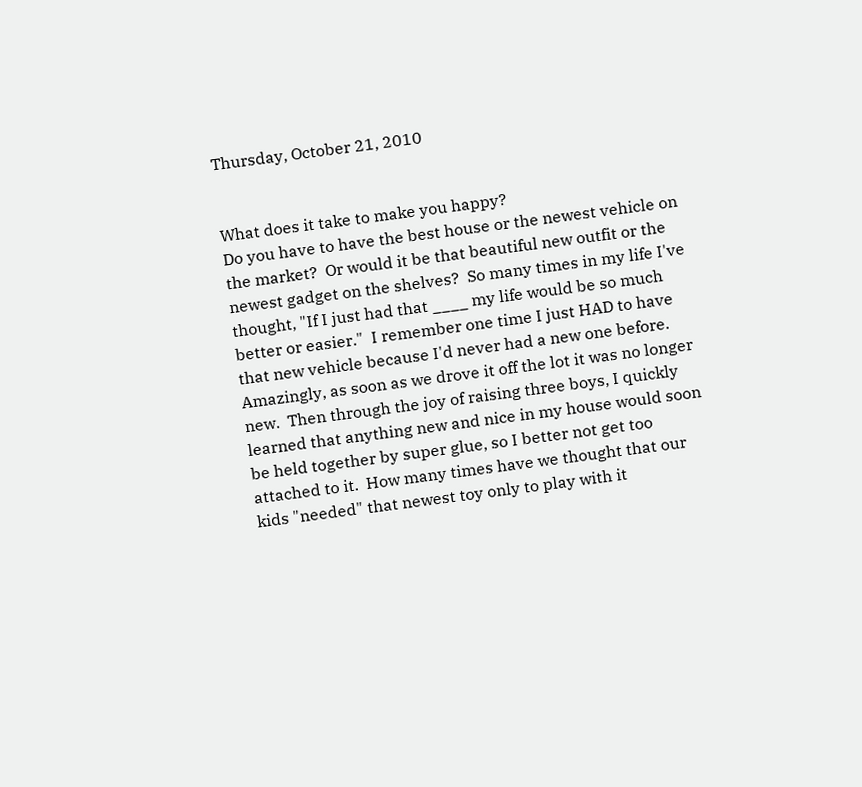Thursday, October 21, 2010


What does it take to make you happy?
Do you have to have the best house or the newest vehicle on the market?  Or would it be that beautiful new outfit or the newest gadget on the shelves?  So many times in my life I've thought, "If I just had that ____ my life would be so much better or easier."  I remember one time I just HAD to have that new vehicle because I'd never had a new one before.  Amazingly, as soon as we drove it off the lot it was no longer new.  Then through the joy of raising three boys, I quickly learned that anything new and nice in my house would soon be held together by super glue, so I better not get too attached to it.  How many times have we thought that our kids "needed" that newest toy only to play with it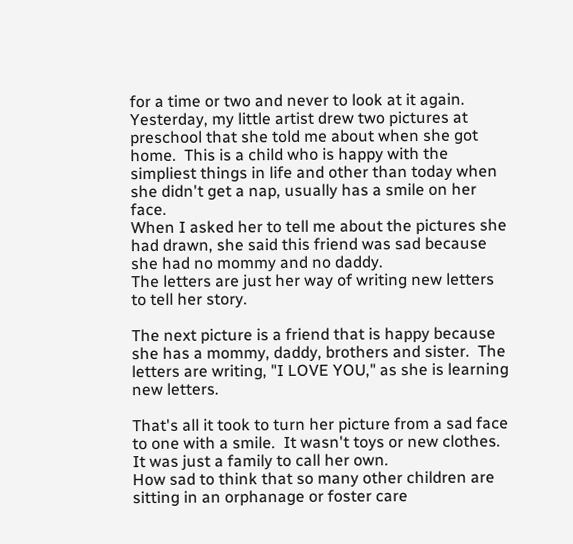for a time or two and never to look at it again.
Yesterday, my little artist drew two pictures at preschool that she told me about when she got home.  This is a child who is happy with the simpliest things in life and other than today when she didn't get a nap, usually has a smile on her face.
When I asked her to tell me about the pictures she had drawn, she said this friend was sad because she had no mommy and no daddy.
The letters are just her way of writing new letters to tell her story.

The next picture is a friend that is happy because she has a mommy, daddy, brothers and sister.  The letters are writing, "I LOVE YOU," as she is learning new letters.

That's all it took to turn her picture from a sad face to one with a smile.  It wasn't toys or new clothes.  It was just a family to call her own.
How sad to think that so many other children are sitting in an orphanage or foster care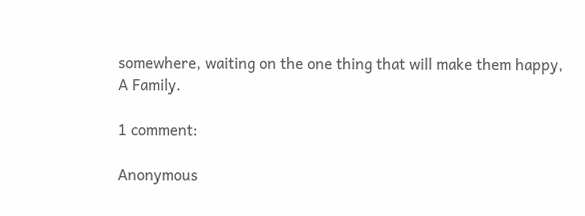somewhere, waiting on the one thing that will make them happy,
A Family.

1 comment:

Anonymous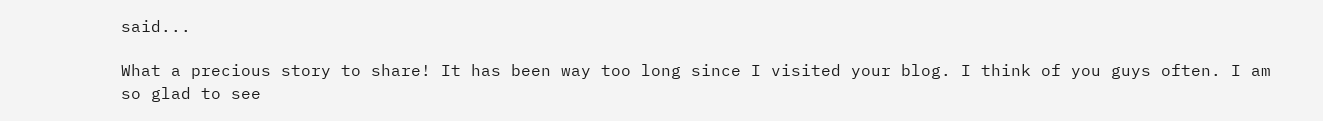said...

What a precious story to share! It has been way too long since I visited your blog. I think of you guys often. I am so glad to see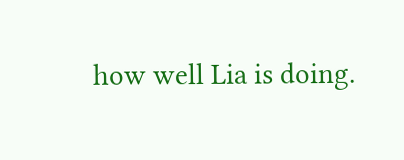how well Lia is doing.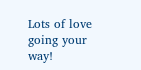Lots of love going your way!